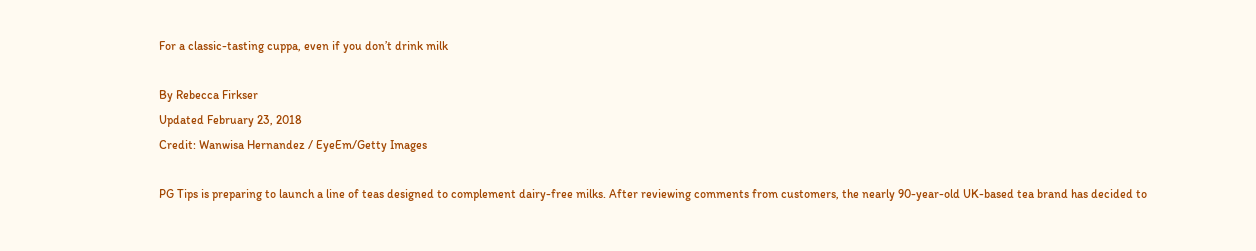For a classic-tasting cuppa, even if you don’t drink milk

By Rebecca Firkser
Updated February 23, 2018
Credit: Wanwisa Hernandez / EyeEm/Getty Images

PG Tips is preparing to launch a line of teas designed to complement dairy-free milks. After reviewing comments from customers, the nearly 90-year-old UK-based tea brand has decided to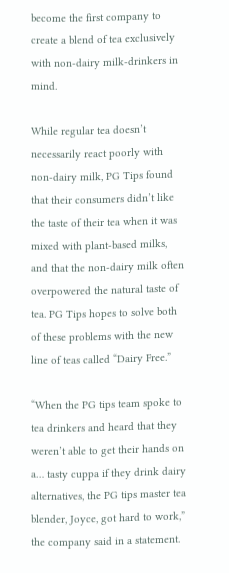become the first company to create a blend of tea exclusively with non-dairy milk-drinkers in mind.

While regular tea doesn’t necessarily react poorly with non-dairy milk, PG Tips found that their consumers didn’t like the taste of their tea when it was mixed with plant-based milks, and that the non-dairy milk often overpowered the natural taste of tea. PG Tips hopes to solve both of these problems with the new line of teas called “Dairy Free.”

“When the PG tips team spoke to tea drinkers and heard that they weren’t able to get their hands on a… tasty cuppa if they drink dairy alternatives, the PG tips master tea blender, Joyce, got hard to work,” the company said in a statement.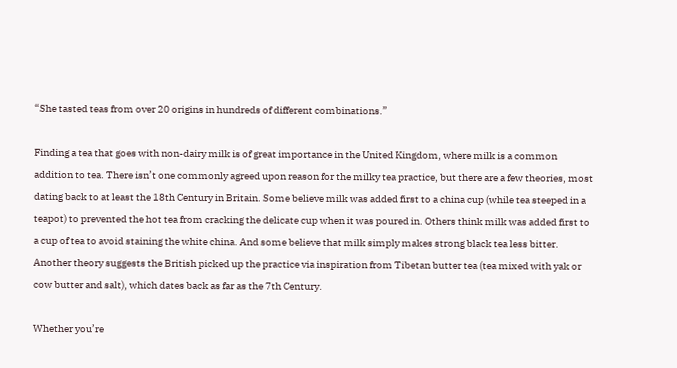“She tasted teas from over 20 origins in hundreds of different combinations.”

Finding a tea that goes with non-dairy milk is of great importance in the United Kingdom, where milk is a common addition to tea. There isn’t one commonly agreed upon reason for the milky tea practice, but there are a few theories, most dating back to at least the 18th Century in Britain. Some believe milk was added first to a china cup (while tea steeped in a teapot) to prevented the hot tea from cracking the delicate cup when it was poured in. Others think milk was added first to a cup of tea to avoid staining the white china. And some believe that milk simply makes strong black tea less bitter. Another theory suggests the British picked up the practice via inspiration from Tibetan butter tea (tea mixed with yak or cow butter and salt), which dates back as far as the 7th Century.

Whether you’re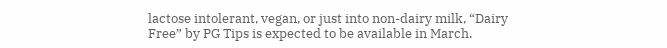lactose intolerant, vegan, or just into non-dairy milk, “Dairy Free” by PG Tips is expected to be available in March.